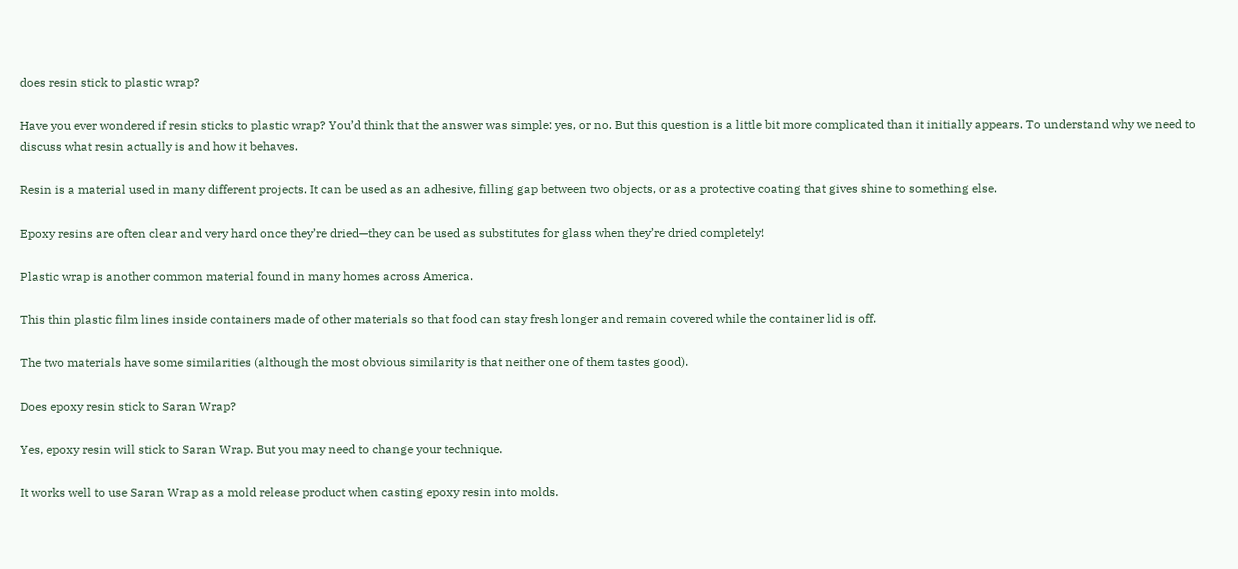does resin stick to plastic wrap?

Have you ever wondered if resin sticks to plastic wrap? You’d think that the answer was simple: yes, or no. But this question is a little bit more complicated than it initially appears. To understand why we need to discuss what resin actually is and how it behaves.

Resin is a material used in many different projects. It can be used as an adhesive, filling gap between two objects, or as a protective coating that gives shine to something else.

Epoxy resins are often clear and very hard once they’re dried—they can be used as substitutes for glass when they’re dried completely!

Plastic wrap is another common material found in many homes across America.

This thin plastic film lines inside containers made of other materials so that food can stay fresh longer and remain covered while the container lid is off.

The two materials have some similarities (although the most obvious similarity is that neither one of them tastes good).

Does epoxy resin stick to Saran Wrap?

Yes, epoxy resin will stick to Saran Wrap. But you may need to change your technique.

It works well to use Saran Wrap as a mold release product when casting epoxy resin into molds.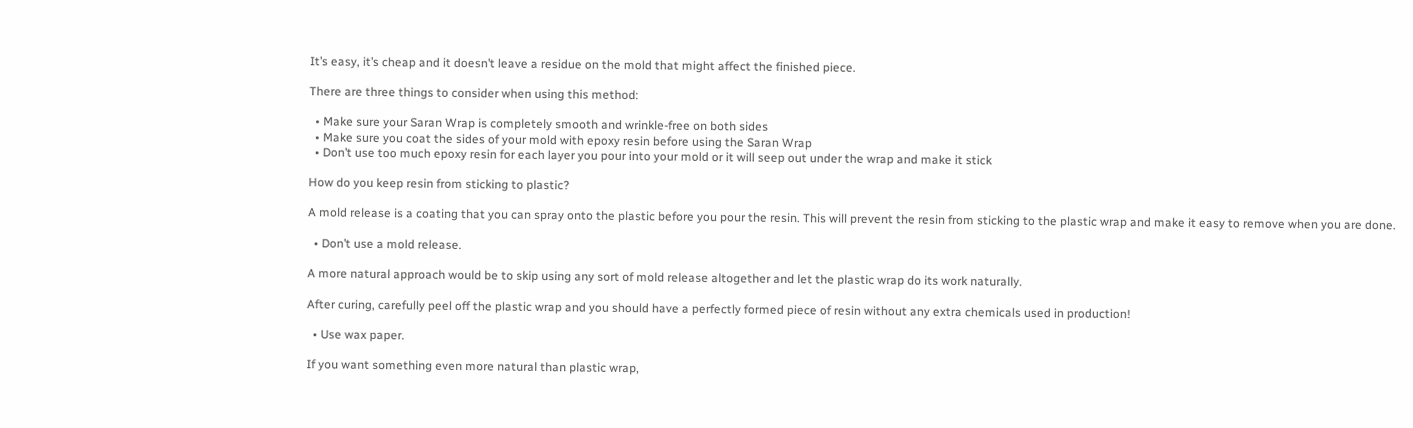It’s easy, it’s cheap and it doesn’t leave a residue on the mold that might affect the finished piece.

There are three things to consider when using this method:

  • Make sure your Saran Wrap is completely smooth and wrinkle-free on both sides
  • Make sure you coat the sides of your mold with epoxy resin before using the Saran Wrap
  • Don’t use too much epoxy resin for each layer you pour into your mold or it will seep out under the wrap and make it stick

How do you keep resin from sticking to plastic?

A mold release is a coating that you can spray onto the plastic before you pour the resin. This will prevent the resin from sticking to the plastic wrap and make it easy to remove when you are done.

  • Don’t use a mold release.

A more natural approach would be to skip using any sort of mold release altogether and let the plastic wrap do its work naturally.

After curing, carefully peel off the plastic wrap and you should have a perfectly formed piece of resin without any extra chemicals used in production!

  • Use wax paper.

If you want something even more natural than plastic wrap,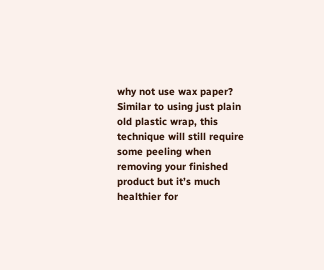why not use wax paper? Similar to using just plain old plastic wrap, this technique will still require some peeling when removing your finished product but it’s much healthier for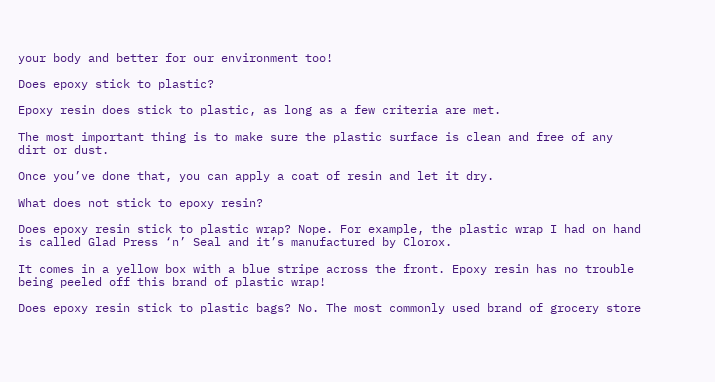your body and better for our environment too!

Does epoxy stick to plastic?

Epoxy resin does stick to plastic, as long as a few criteria are met.

The most important thing is to make sure the plastic surface is clean and free of any dirt or dust.

Once you’ve done that, you can apply a coat of resin and let it dry.

What does not stick to epoxy resin?

Does epoxy resin stick to plastic wrap? Nope. For example, the plastic wrap I had on hand is called Glad Press ‘n’ Seal and it’s manufactured by Clorox.

It comes in a yellow box with a blue stripe across the front. Epoxy resin has no trouble being peeled off this brand of plastic wrap!

Does epoxy resin stick to plastic bags? No. The most commonly used brand of grocery store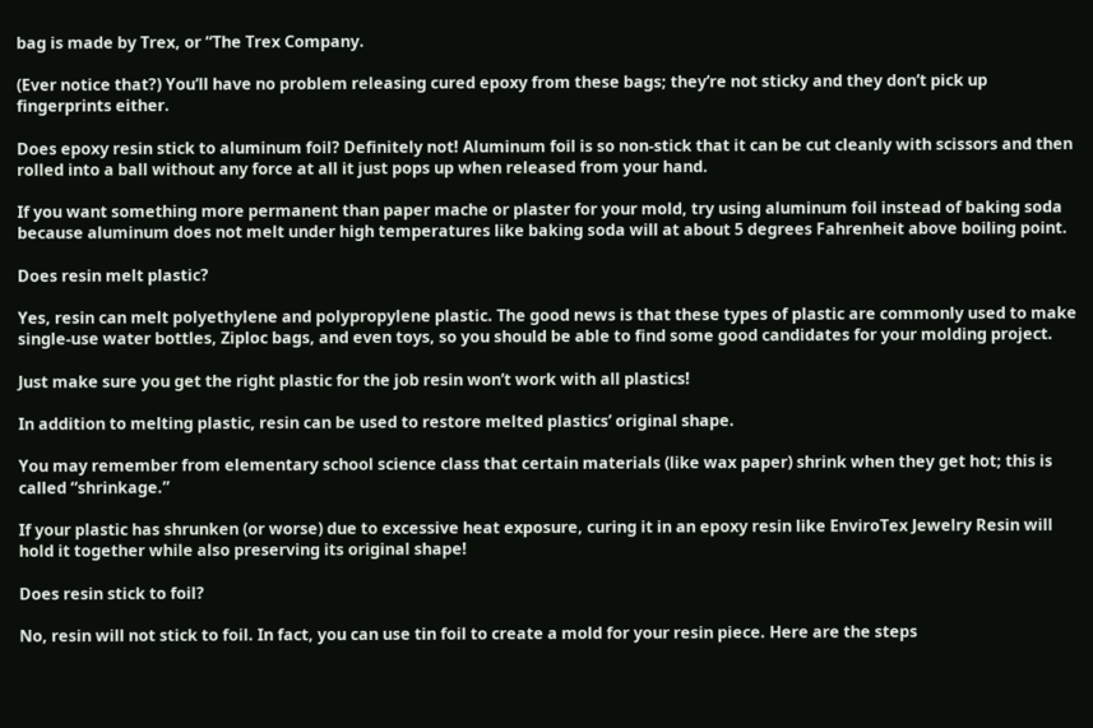bag is made by Trex, or “The Trex Company.

(Ever notice that?) You’ll have no problem releasing cured epoxy from these bags; they’re not sticky and they don’t pick up fingerprints either.

Does epoxy resin stick to aluminum foil? Definitely not! Aluminum foil is so non-stick that it can be cut cleanly with scissors and then rolled into a ball without any force at all it just pops up when released from your hand.

If you want something more permanent than paper mache or plaster for your mold, try using aluminum foil instead of baking soda because aluminum does not melt under high temperatures like baking soda will at about 5 degrees Fahrenheit above boiling point.

Does resin melt plastic?

Yes, resin can melt polyethylene and polypropylene plastic. The good news is that these types of plastic are commonly used to make single-use water bottles, Ziploc bags, and even toys, so you should be able to find some good candidates for your molding project.

Just make sure you get the right plastic for the job resin won’t work with all plastics!

In addition to melting plastic, resin can be used to restore melted plastics’ original shape.

You may remember from elementary school science class that certain materials (like wax paper) shrink when they get hot; this is called “shrinkage.”

If your plastic has shrunken (or worse) due to excessive heat exposure, curing it in an epoxy resin like EnviroTex Jewelry Resin will hold it together while also preserving its original shape!

Does resin stick to foil?

No, resin will not stick to foil. In fact, you can use tin foil to create a mold for your resin piece. Here are the steps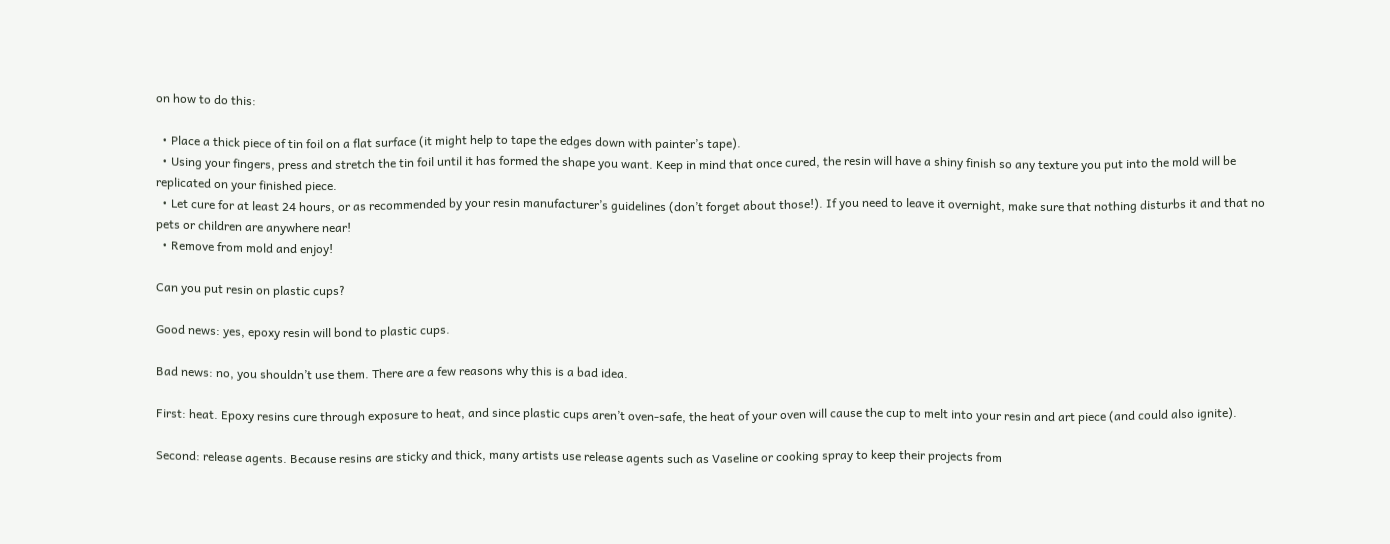on how to do this:

  • Place a thick piece of tin foil on a flat surface (it might help to tape the edges down with painter’s tape).
  • Using your fingers, press and stretch the tin foil until it has formed the shape you want. Keep in mind that once cured, the resin will have a shiny finish so any texture you put into the mold will be replicated on your finished piece.
  • Let cure for at least 24 hours, or as recommended by your resin manufacturer’s guidelines (don’t forget about those!). If you need to leave it overnight, make sure that nothing disturbs it and that no pets or children are anywhere near!
  • Remove from mold and enjoy!

Can you put resin on plastic cups?

Good news: yes, epoxy resin will bond to plastic cups.

Bad news: no, you shouldn’t use them. There are a few reasons why this is a bad idea.

First: heat. Epoxy resins cure through exposure to heat, and since plastic cups aren’t oven-safe, the heat of your oven will cause the cup to melt into your resin and art piece (and could also ignite).

Second: release agents. Because resins are sticky and thick, many artists use release agents such as Vaseline or cooking spray to keep their projects from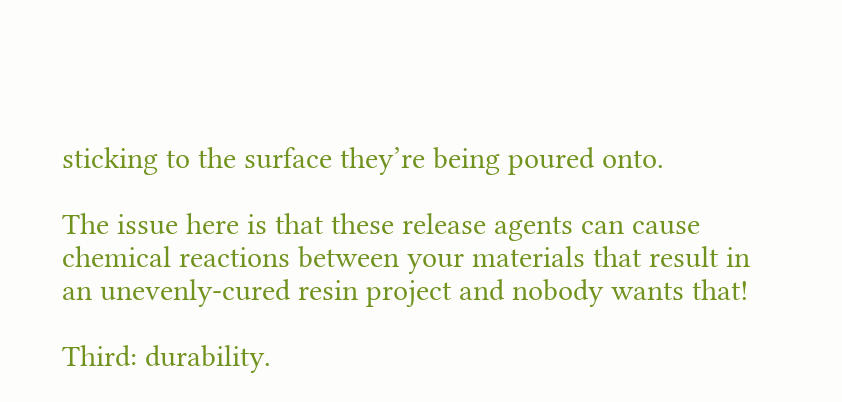sticking to the surface they’re being poured onto.

The issue here is that these release agents can cause chemical reactions between your materials that result in an unevenly-cured resin project and nobody wants that!

Third: durability.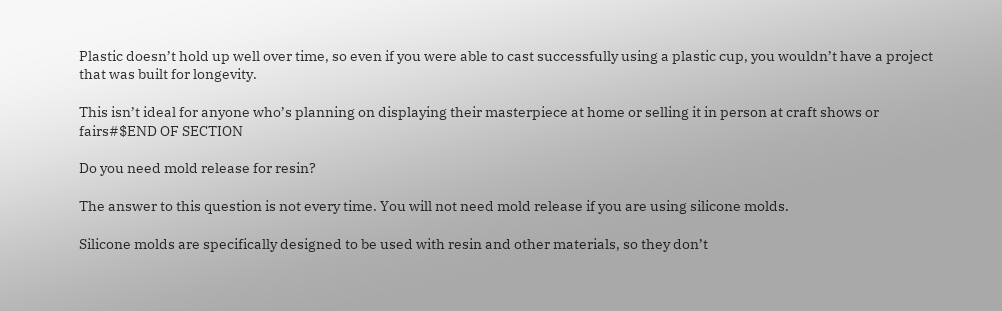Plastic doesn’t hold up well over time, so even if you were able to cast successfully using a plastic cup, you wouldn’t have a project that was built for longevity.

This isn’t ideal for anyone who’s planning on displaying their masterpiece at home or selling it in person at craft shows or fairs#$END OF SECTION

Do you need mold release for resin?

The answer to this question is not every time. You will not need mold release if you are using silicone molds.

Silicone molds are specifically designed to be used with resin and other materials, so they don’t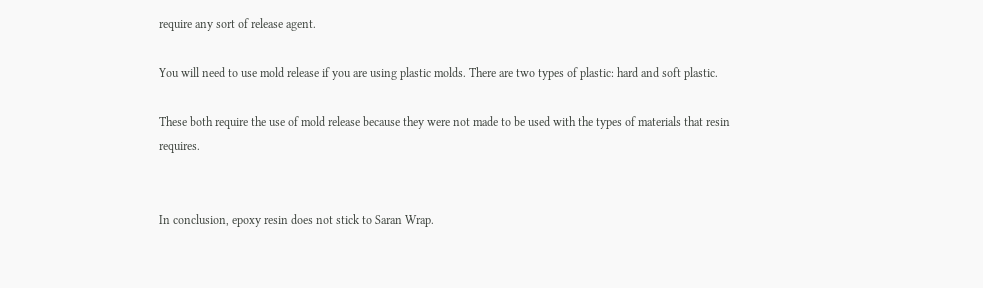require any sort of release agent.

You will need to use mold release if you are using plastic molds. There are two types of plastic: hard and soft plastic.

These both require the use of mold release because they were not made to be used with the types of materials that resin requires.


In conclusion, epoxy resin does not stick to Saran Wrap.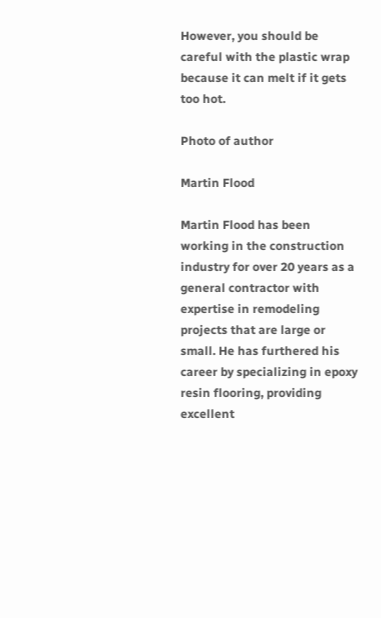However, you should be careful with the plastic wrap because it can melt if it gets too hot.

Photo of author

Martin Flood

Martin Flood has been working in the construction industry for over 20 years as a general contractor with expertise in remodeling projects that are large or small. He has furthered his career by specializing in epoxy resin flooring, providing excellent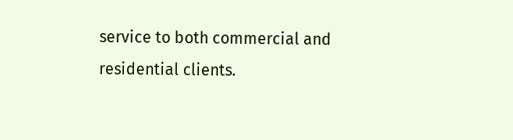service to both commercial and residential clients.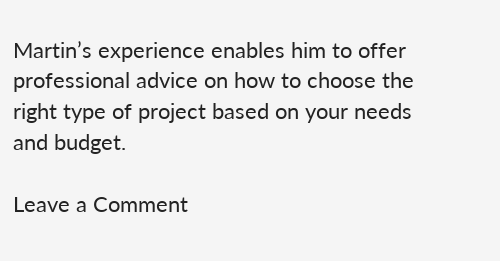Martin’s experience enables him to offer professional advice on how to choose the right type of project based on your needs and budget.

Leave a Comment